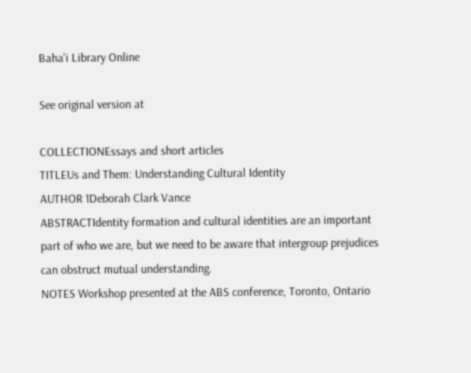Baha'i Library Online

See original version at

COLLECTIONEssays and short articles
TITLEUs and Them: Understanding Cultural Identity
AUTHOR 1Deborah Clark Vance
ABSTRACTIdentity formation and cultural identities are an important part of who we are, but we need to be aware that intergroup prejudices can obstruct mutual understanding.
NOTES Workshop presented at the ABS conference, Toronto, Ontario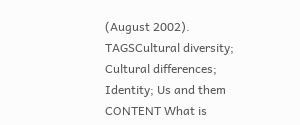(August 2002).
TAGSCultural diversity; Cultural differences; Identity; Us and them
CONTENT What is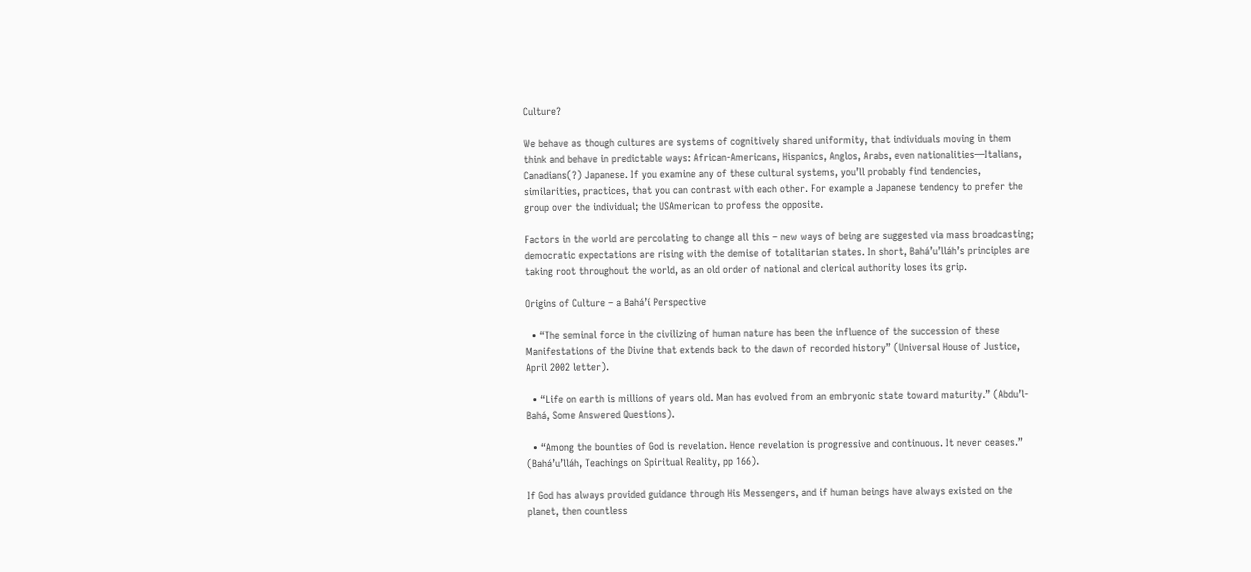Culture?

We behave as though cultures are systems of cognitively shared uniformity, that individuals moving in them think and behave in predictable ways: African-Americans, Hispanics, Anglos, Arabs, even nationalities—Italians, Canadians(?) Japanese. If you examine any of these cultural systems, you’ll probably find tendencies, similarities, practices, that you can contrast with each other. For example a Japanese tendency to prefer the group over the individual; the USAmerican to profess the opposite.

Factors in the world are percolating to change all this – new ways of being are suggested via mass broadcasting; democratic expectations are rising with the demise of totalitarian states. In short, Bahá’u’lláh’s principles are taking root throughout the world, as an old order of national and clerical authority loses its grip.

Origins of Culture – a Bahá’í Perspective

  • “The seminal force in the civilizing of human nature has been the influence of the succession of these Manifestations of the Divine that extends back to the dawn of recorded history” (Universal House of Justice, April 2002 letter).

  • “Life on earth is millions of years old. Man has evolved from an embryonic state toward maturity.” (Abdu’l-Bahá, Some Answered Questions).

  • “Among the bounties of God is revelation. Hence revelation is progressive and continuous. It never ceases.” (Bahá’u’lláh, Teachings on Spiritual Reality, pp 166).

If God has always provided guidance through His Messengers, and if human beings have always existed on the planet, then countless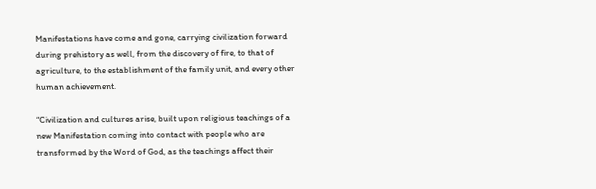Manifestations have come and gone, carrying civilization forward during prehistory as well, from the discovery of fire, to that of agriculture, to the establishment of the family unit, and every other human achievement.

“Civilization and cultures arise, built upon religious teachings of a new Manifestation coming into contact with people who are transformed by the Word of God, as the teachings affect their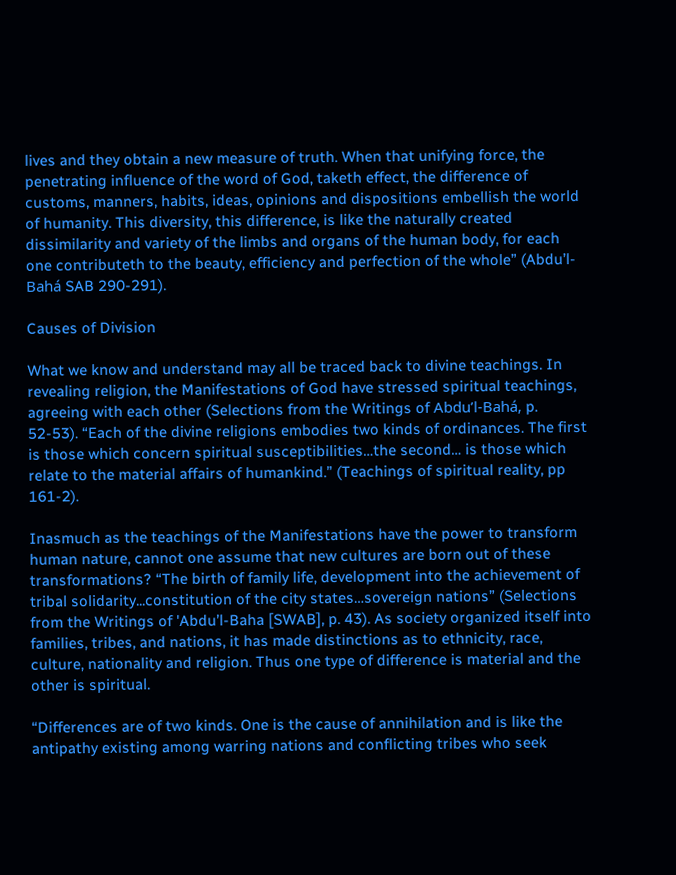lives and they obtain a new measure of truth. When that unifying force, the penetrating influence of the word of God, taketh effect, the difference of customs, manners, habits, ideas, opinions and dispositions embellish the world of humanity. This diversity, this difference, is like the naturally created dissimilarity and variety of the limbs and organs of the human body, for each one contributeth to the beauty, efficiency and perfection of the whole” (Abdu’l-Bahá SAB 290-291).

Causes of Division

What we know and understand may all be traced back to divine teachings. In revealing religion, the Manifestations of God have stressed spiritual teachings, agreeing with each other (Selections from the Writings of Abdu’l-Bahá, p. 52-53). “Each of the divine religions embodies two kinds of ordinances. The first is those which concern spiritual susceptibilities…the second… is those which relate to the material affairs of humankind.” (Teachings of spiritual reality, pp 161-2).

Inasmuch as the teachings of the Manifestations have the power to transform human nature, cannot one assume that new cultures are born out of these transformations? “The birth of family life, development into the achievement of tribal solidarity...constitution of the city states…sovereign nations” (Selections from the Writings of 'Abdu’l-Baha [SWAB], p. 43). As society organized itself into families, tribes, and nations, it has made distinctions as to ethnicity, race, culture, nationality and religion. Thus one type of difference is material and the other is spiritual.

“Differences are of two kinds. One is the cause of annihilation and is like the antipathy existing among warring nations and conflicting tribes who seek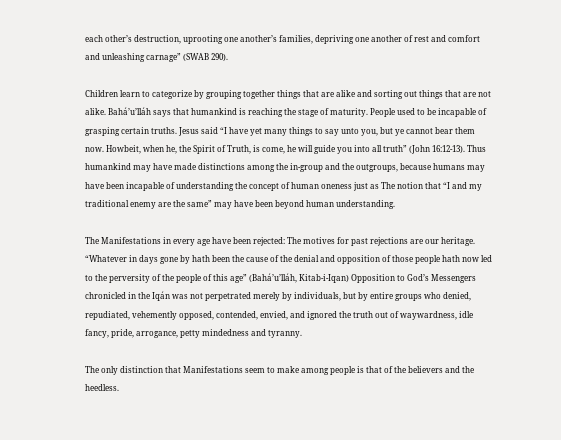each other’s destruction, uprooting one another’s families, depriving one another of rest and comfort and unleashing carnage” (SWAB 290).

Children learn to categorize by grouping together things that are alike and sorting out things that are not alike. Bahá’u’lláh says that humankind is reaching the stage of maturity. People used to be incapable of grasping certain truths. Jesus said “I have yet many things to say unto you, but ye cannot bear them now. Howbeit, when he, the Spirit of Truth, is come, he will guide you into all truth” (John 16:12-13). Thus humankind may have made distinctions among the in-group and the outgroups, because humans may have been incapable of understanding the concept of human oneness just as The notion that “I and my traditional enemy are the same” may have been beyond human understanding.

The Manifestations in every age have been rejected: The motives for past rejections are our heritage. “Whatever in days gone by hath been the cause of the denial and opposition of those people hath now led to the perversity of the people of this age” (Bahá’u’lláh, Kitab-i-Iqan) Opposition to God’s Messengers chronicled in the Iqán was not perpetrated merely by individuals, but by entire groups who denied, repudiated, vehemently opposed, contended, envied, and ignored the truth out of waywardness, idle fancy, pride, arrogance, petty mindedness and tyranny.

The only distinction that Manifestations seem to make among people is that of the believers and the heedless.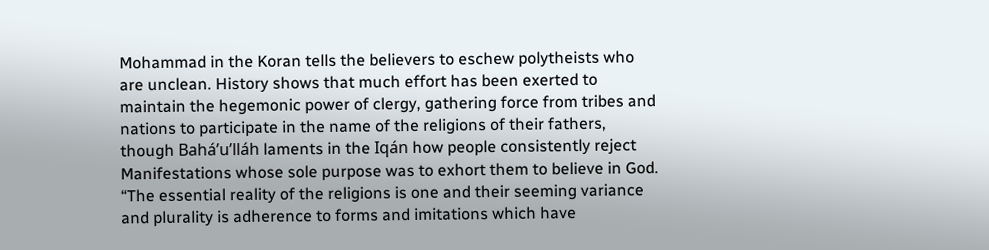Mohammad in the Koran tells the believers to eschew polytheists who are unclean. History shows that much effort has been exerted to maintain the hegemonic power of clergy, gathering force from tribes and nations to participate in the name of the religions of their fathers, though Bahá’u’lláh laments in the Iqán how people consistently reject Manifestations whose sole purpose was to exhort them to believe in God. “The essential reality of the religions is one and their seeming variance and plurality is adherence to forms and imitations which have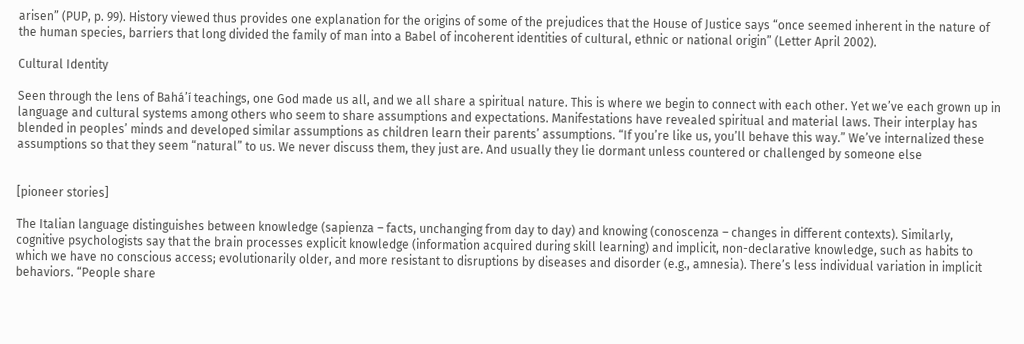arisen” (PUP, p. 99). History viewed thus provides one explanation for the origins of some of the prejudices that the House of Justice says “once seemed inherent in the nature of the human species, barriers that long divided the family of man into a Babel of incoherent identities of cultural, ethnic or national origin” (Letter April 2002).

Cultural Identity

Seen through the lens of Bahá’í teachings, one God made us all, and we all share a spiritual nature. This is where we begin to connect with each other. Yet we’ve each grown up in language and cultural systems among others who seem to share assumptions and expectations. Manifestations have revealed spiritual and material laws. Their interplay has blended in peoples’ minds and developed similar assumptions as children learn their parents’ assumptions. “If you’re like us, you’ll behave this way.” We’ve internalized these assumptions so that they seem “natural” to us. We never discuss them, they just are. And usually they lie dormant unless countered or challenged by someone else


[pioneer stories]

The Italian language distinguishes between knowledge (sapienza – facts, unchanging from day to day) and knowing (conoscenza – changes in different contexts). Similarly, cognitive psychologists say that the brain processes explicit knowledge (information acquired during skill learning) and implicit, non-declarative knowledge, such as habits to which we have no conscious access; evolutionarily older, and more resistant to disruptions by diseases and disorder (e.g., amnesia). There’s less individual variation in implicit behaviors. “People share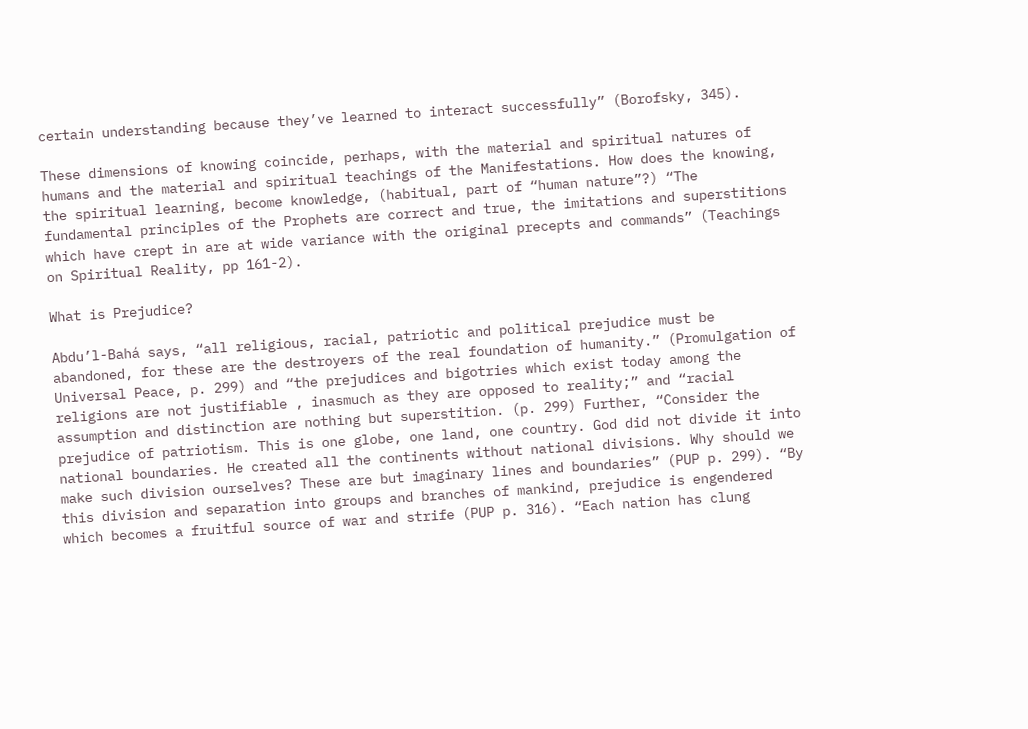certain understanding because they’ve learned to interact successfully” (Borofsky, 345).

These dimensions of knowing coincide, perhaps, with the material and spiritual natures of humans and the material and spiritual teachings of the Manifestations. How does the knowing, the spiritual learning, become knowledge, (habitual, part of “human nature”?) “The fundamental principles of the Prophets are correct and true, the imitations and superstitions which have crept in are at wide variance with the original precepts and commands” (Teachings on Spiritual Reality, pp 161-2).

What is Prejudice?

Abdu’l-Bahá says, “all religious, racial, patriotic and political prejudice must be abandoned, for these are the destroyers of the real foundation of humanity.” (Promulgation of Universal Peace, p. 299) and “the prejudices and bigotries which exist today among the religions are not justifiable , inasmuch as they are opposed to reality;” and “racial assumption and distinction are nothing but superstition. (p. 299) Further, “Consider the prejudice of patriotism. This is one globe, one land, one country. God did not divide it into national boundaries. He created all the continents without national divisions. Why should we make such division ourselves? These are but imaginary lines and boundaries” (PUP p. 299). “By this division and separation into groups and branches of mankind, prejudice is engendered which becomes a fruitful source of war and strife (PUP p. 316). “Each nation has clung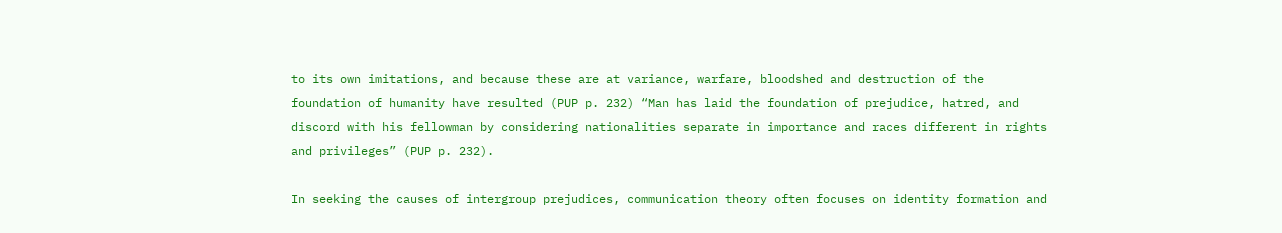to its own imitations, and because these are at variance, warfare, bloodshed and destruction of the foundation of humanity have resulted (PUP p. 232) “Man has laid the foundation of prejudice, hatred, and discord with his fellowman by considering nationalities separate in importance and races different in rights and privileges” (PUP p. 232).

In seeking the causes of intergroup prejudices, communication theory often focuses on identity formation and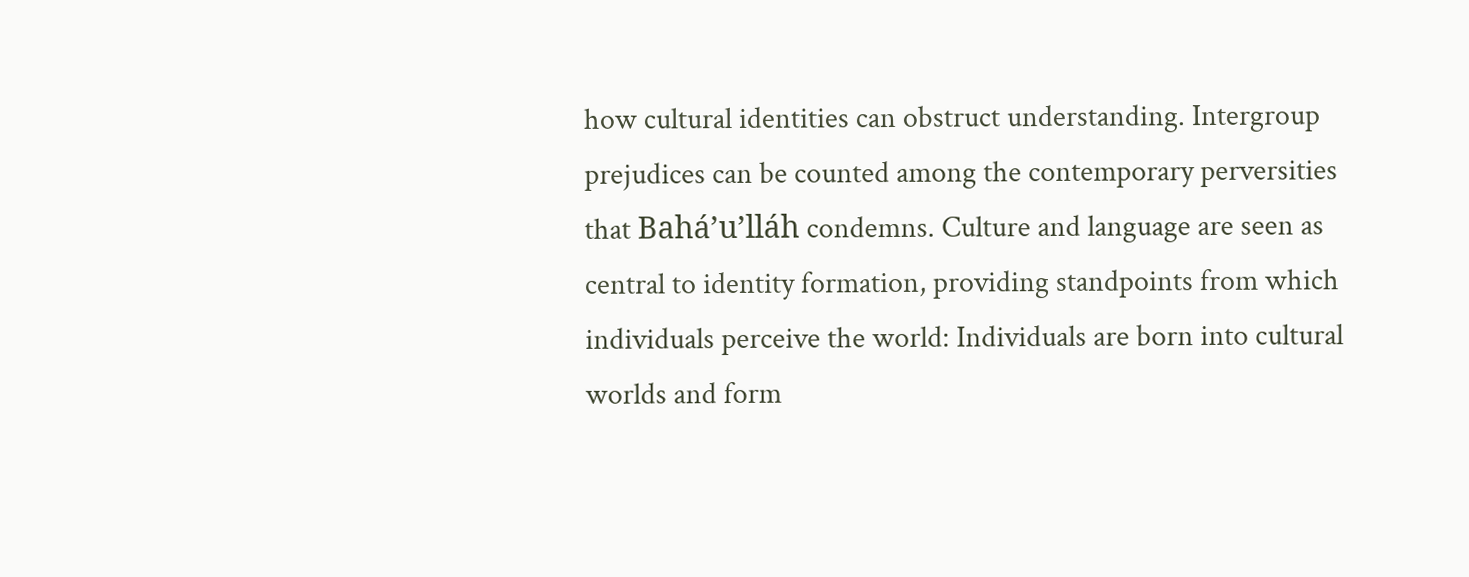how cultural identities can obstruct understanding. Intergroup prejudices can be counted among the contemporary perversities that Bahá’u’lláh condemns. Culture and language are seen as central to identity formation, providing standpoints from which individuals perceive the world: Individuals are born into cultural worlds and form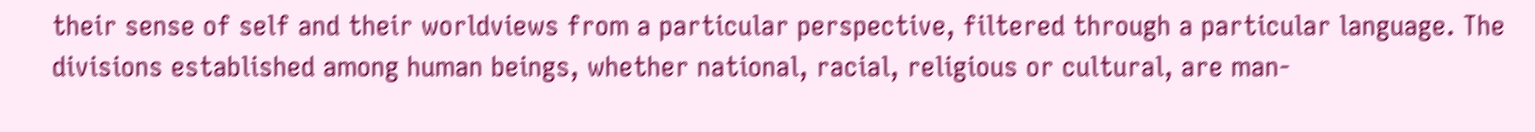their sense of self and their worldviews from a particular perspective, filtered through a particular language. The divisions established among human beings, whether national, racial, religious or cultural, are man-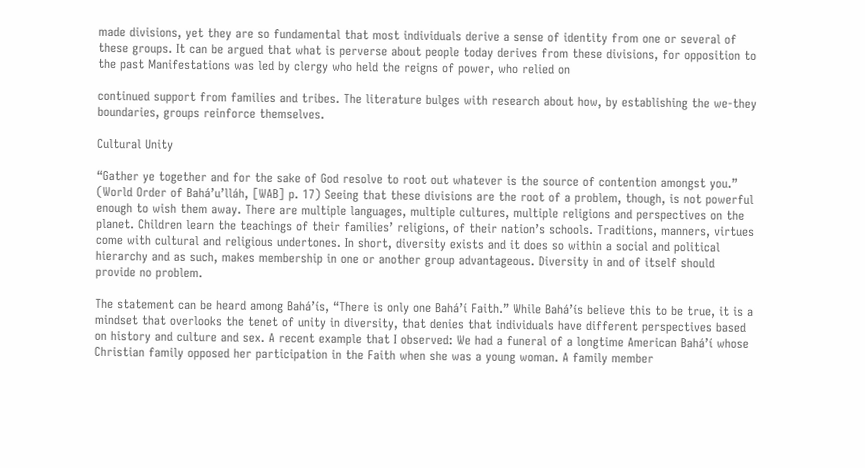made divisions, yet they are so fundamental that most individuals derive a sense of identity from one or several of these groups. It can be argued that what is perverse about people today derives from these divisions, for opposition to the past Manifestations was led by clergy who held the reigns of power, who relied on

continued support from families and tribes. The literature bulges with research about how, by establishing the we-they boundaries, groups reinforce themselves.

Cultural Unity

“Gather ye together and for the sake of God resolve to root out whatever is the source of contention amongst you.” (World Order of Bahá’u’lláh, [WAB] p. 17) Seeing that these divisions are the root of a problem, though, is not powerful enough to wish them away. There are multiple languages, multiple cultures, multiple religions and perspectives on the planet. Children learn the teachings of their families’ religions, of their nation’s schools. Traditions, manners, virtues come with cultural and religious undertones. In short, diversity exists and it does so within a social and political hierarchy and as such, makes membership in one or another group advantageous. Diversity in and of itself should provide no problem.

The statement can be heard among Bahá’ís, “There is only one Bahá’í Faith.” While Bahá’ís believe this to be true, it is a mindset that overlooks the tenet of unity in diversity, that denies that individuals have different perspectives based on history and culture and sex. A recent example that I observed: We had a funeral of a longtime American Bahá’í whose Christian family opposed her participation in the Faith when she was a young woman. A family member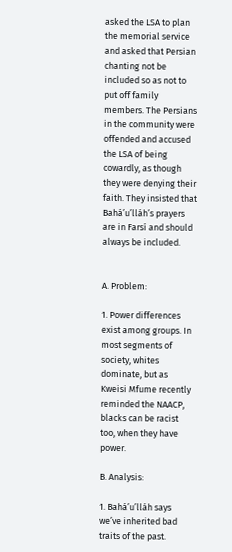asked the LSA to plan the memorial service and asked that Persian chanting not be included so as not to put off family members. The Persians in the community were offended and accused the LSA of being cowardly, as though they were denying their faith. They insisted that Bahá’u’lláh’s prayers are in Farsí and should always be included.


A. Problem:

1. Power differences exist among groups. In most segments of society, whites dominate, but as Kweisi Mfume recently reminded the NAACP, blacks can be racist too, when they have power.

B. Analysis:

1. Bahá’u’lláh says we’ve inherited bad traits of the past.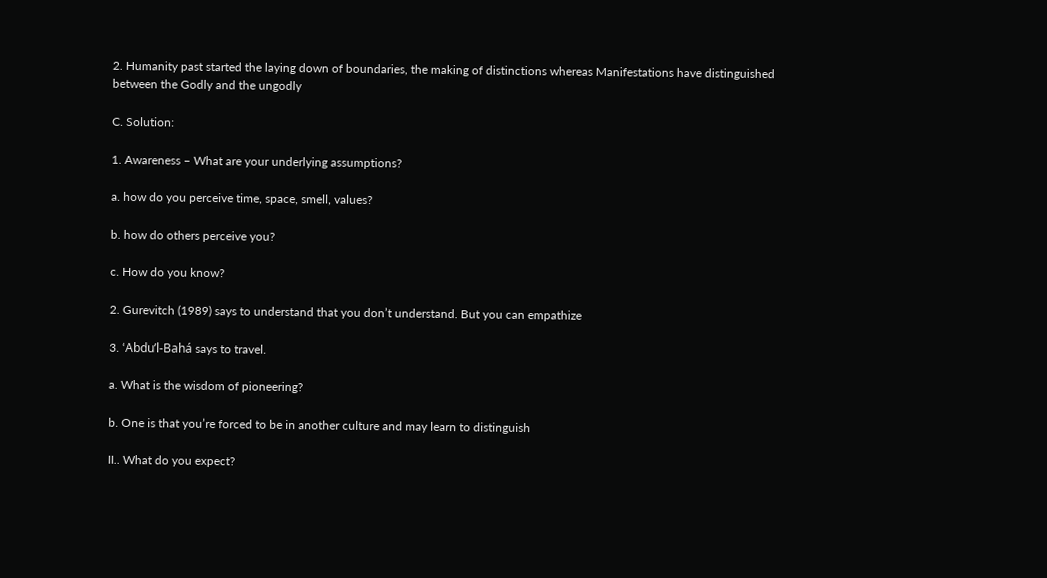2. Humanity past started the laying down of boundaries, the making of distinctions whereas Manifestations have distinguished between the Godly and the ungodly

C. Solution:

1. Awareness – What are your underlying assumptions?

a. how do you perceive time, space, smell, values?

b. how do others perceive you?

c. How do you know?

2. Gurevitch (1989) says to understand that you don’t understand. But you can empathize

3. ‘Abdu’l-Bahá says to travel.

a. What is the wisdom of pioneering?

b. One is that you’re forced to be in another culture and may learn to distinguish

II.. What do you expect?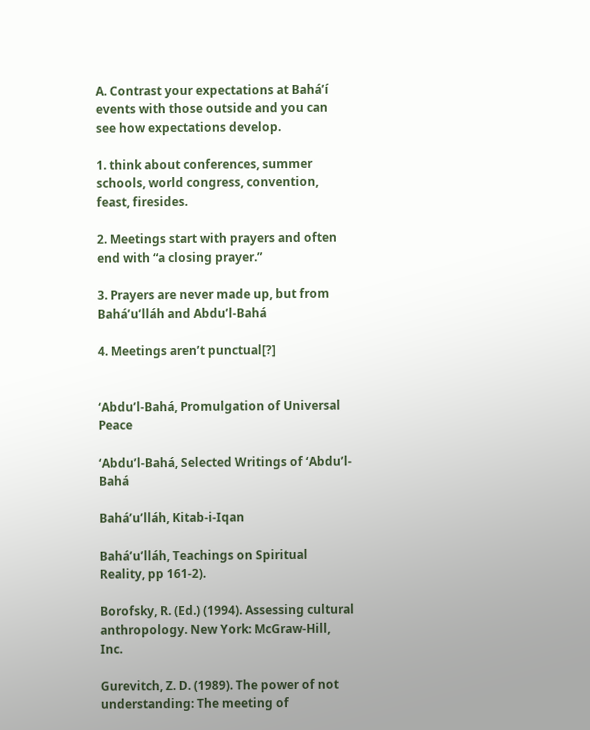A. Contrast your expectations at Bahá’í events with those outside and you can see how expectations develop.

1. think about conferences, summer schools, world congress, convention, feast, firesides.

2. Meetings start with prayers and often end with “a closing prayer.”

3. Prayers are never made up, but from Bahá’u’lláh and Abdu’l-Bahá

4. Meetings aren’t punctual[?]


‘Abdu’l-Bahá, Promulgation of Universal Peace

‘Abdu’l-Bahá, Selected Writings of ‘Abdu’l-Bahá

Bahá’u’lláh, Kitab-i-Iqan

Bahá’u’lláh, Teachings on Spiritual Reality, pp 161-2).

Borofsky, R. (Ed.) (1994). Assessing cultural anthropology. New York: McGraw-Hill, Inc.

Gurevitch, Z. D. (1989). The power of not understanding: The meeting of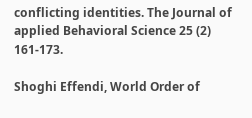conflicting identities. The Journal of applied Behavioral Science 25 (2) 161-173.

Shoghi Effendi, World Order of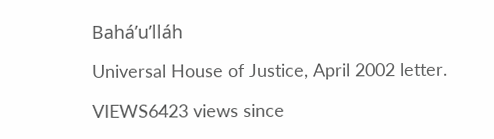Bahá’u’lláh

Universal House of Justice, April 2002 letter.

VIEWS6423 views since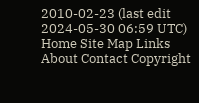2010-02-23 (last edit 2024-05-30 06:59 UTC)
Home Site Map Links About Contact Copyright